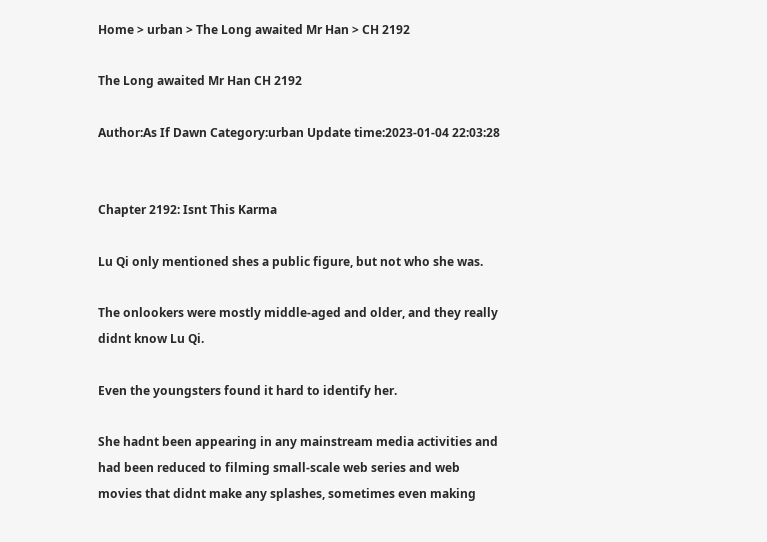Home > urban > The Long awaited Mr Han > CH 2192

The Long awaited Mr Han CH 2192

Author:As If Dawn Category:urban Update time:2023-01-04 22:03:28


Chapter 2192: Isnt This Karma

Lu Qi only mentioned shes a public figure, but not who she was.

The onlookers were mostly middle-aged and older, and they really didnt know Lu Qi.

Even the youngsters found it hard to identify her.

She hadnt been appearing in any mainstream media activities and had been reduced to filming small-scale web series and web movies that didnt make any splashes, sometimes even making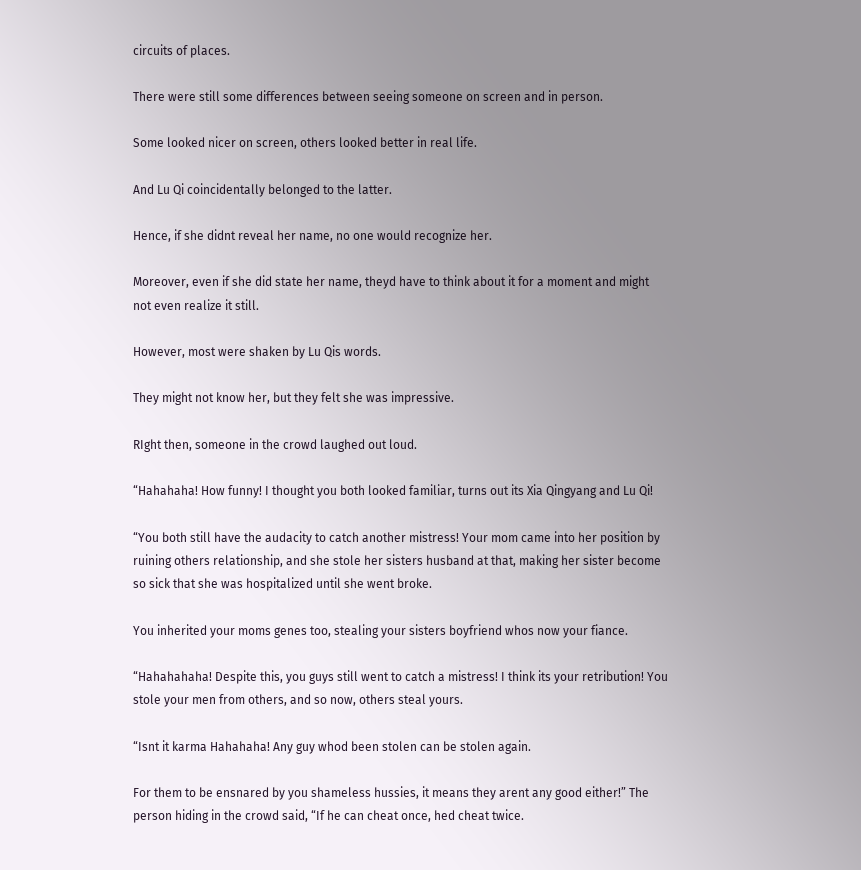circuits of places.

There were still some differences between seeing someone on screen and in person.

Some looked nicer on screen, others looked better in real life.

And Lu Qi coincidentally belonged to the latter.

Hence, if she didnt reveal her name, no one would recognize her.

Moreover, even if she did state her name, theyd have to think about it for a moment and might not even realize it still.

However, most were shaken by Lu Qis words.

They might not know her, but they felt she was impressive.

RIght then, someone in the crowd laughed out loud.

“Hahahaha! How funny! I thought you both looked familiar, turns out its Xia Qingyang and Lu Qi!

“You both still have the audacity to catch another mistress! Your mom came into her position by ruining others relationship, and she stole her sisters husband at that, making her sister become so sick that she was hospitalized until she went broke.

You inherited your moms genes too, stealing your sisters boyfriend whos now your fiance.

“Hahahahaha! Despite this, you guys still went to catch a mistress! I think its your retribution! You stole your men from others, and so now, others steal yours.

“Isnt it karma Hahahaha! Any guy whod been stolen can be stolen again.

For them to be ensnared by you shameless hussies, it means they arent any good either!” The person hiding in the crowd said, “If he can cheat once, hed cheat twice.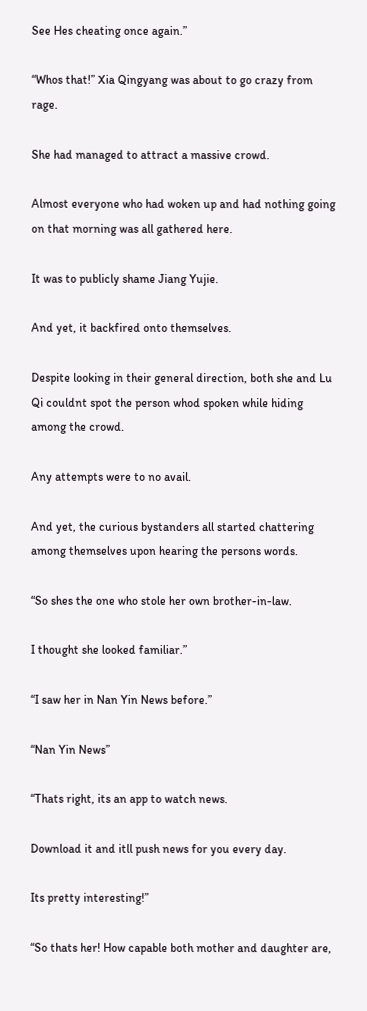See Hes cheating once again.”

“Whos that!” Xia Qingyang was about to go crazy from rage.

She had managed to attract a massive crowd.

Almost everyone who had woken up and had nothing going on that morning was all gathered here.

It was to publicly shame Jiang Yujie.

And yet, it backfired onto themselves.

Despite looking in their general direction, both she and Lu Qi couldnt spot the person whod spoken while hiding among the crowd.

Any attempts were to no avail.

And yet, the curious bystanders all started chattering among themselves upon hearing the persons words.

“So shes the one who stole her own brother-in-law.

I thought she looked familiar.”

“I saw her in Nan Yin News before.”

“Nan Yin News”

“Thats right, its an app to watch news.

Download it and itll push news for you every day.

Its pretty interesting!”

“So thats her! How capable both mother and daughter are,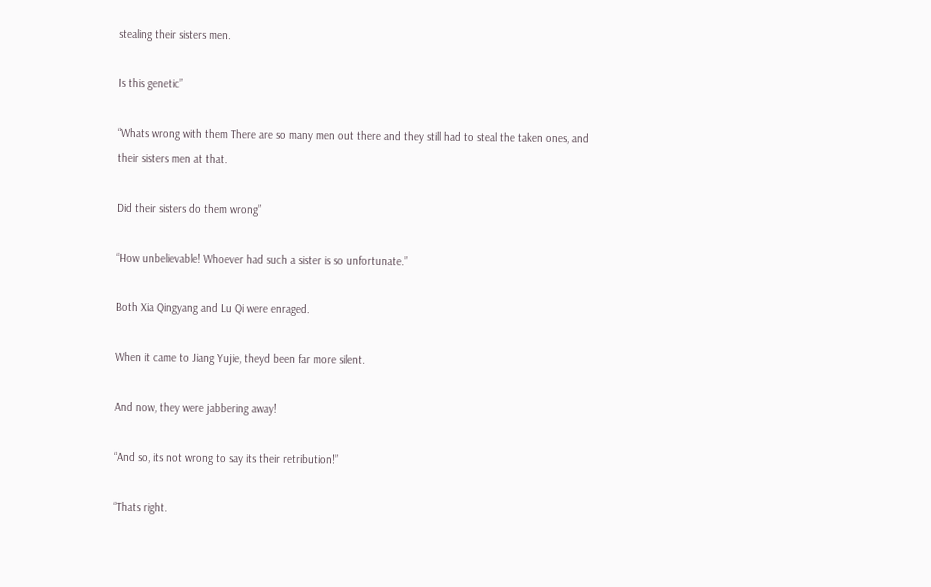stealing their sisters men.

Is this genetic”

“Whats wrong with them There are so many men out there and they still had to steal the taken ones, and their sisters men at that.

Did their sisters do them wrong”

“How unbelievable! Whoever had such a sister is so unfortunate.”

Both Xia Qingyang and Lu Qi were enraged.

When it came to Jiang Yujie, theyd been far more silent.

And now, they were jabbering away!

“And so, its not wrong to say its their retribution!”

“Thats right.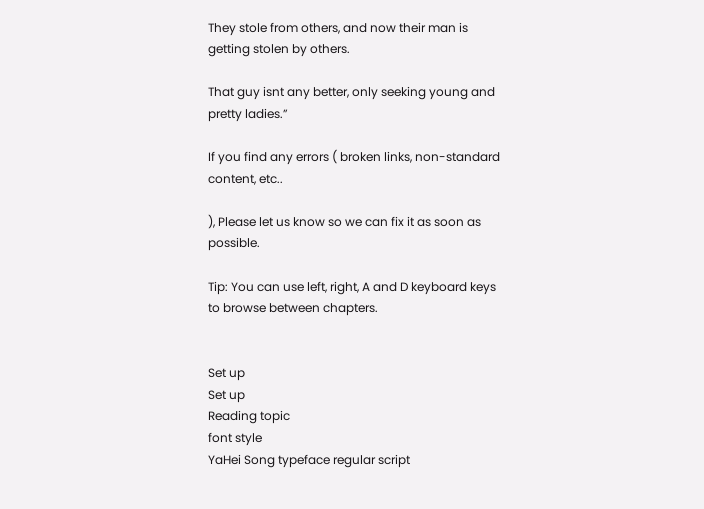They stole from others, and now their man is getting stolen by others.

That guy isnt any better, only seeking young and pretty ladies.”

If you find any errors ( broken links, non-standard content, etc..

), Please let us know so we can fix it as soon as possible.

Tip: You can use left, right, A and D keyboard keys to browse between chapters.


Set up
Set up
Reading topic
font style
YaHei Song typeface regular script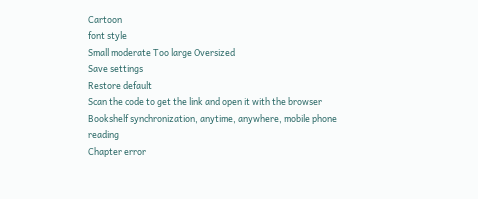Cartoon
font style
Small moderate Too large Oversized
Save settings
Restore default
Scan the code to get the link and open it with the browser
Bookshelf synchronization, anytime, anywhere, mobile phone reading
Chapter error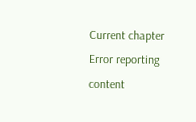Current chapter
Error reporting content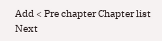Add < Pre chapter Chapter list Next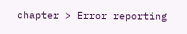chapter > Error reporting